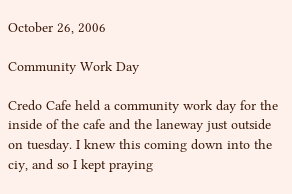October 26, 2006

Community Work Day

Credo Cafe held a community work day for the inside of the cafe and the laneway just outside on tuesday. I knew this coming down into the ciy, and so I kept praying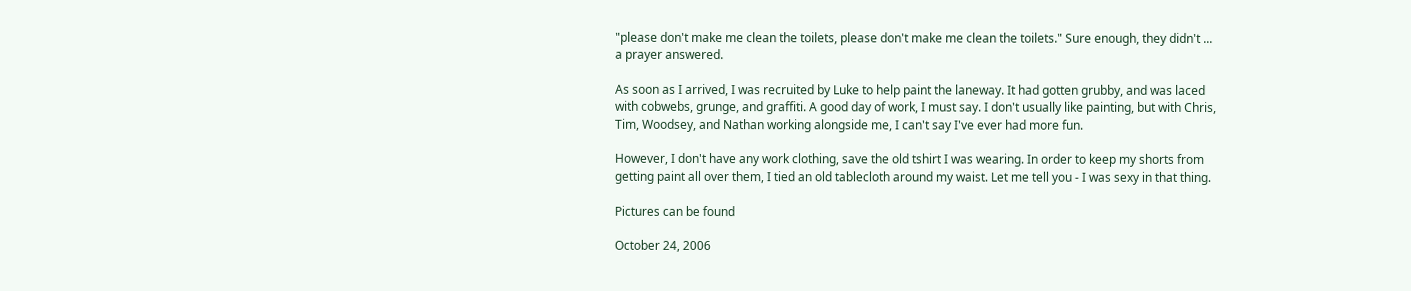"please don't make me clean the toilets, please don't make me clean the toilets." Sure enough, they didn't ... a prayer answered.

As soon as I arrived, I was recruited by Luke to help paint the laneway. It had gotten grubby, and was laced with cobwebs, grunge, and graffiti. A good day of work, I must say. I don't usually like painting, but with Chris, Tim, Woodsey, and Nathan working alongside me, I can't say I've ever had more fun.

However, I don't have any work clothing, save the old tshirt I was wearing. In order to keep my shorts from getting paint all over them, I tied an old tablecloth around my waist. Let me tell you - I was sexy in that thing.

Pictures can be found

October 24, 2006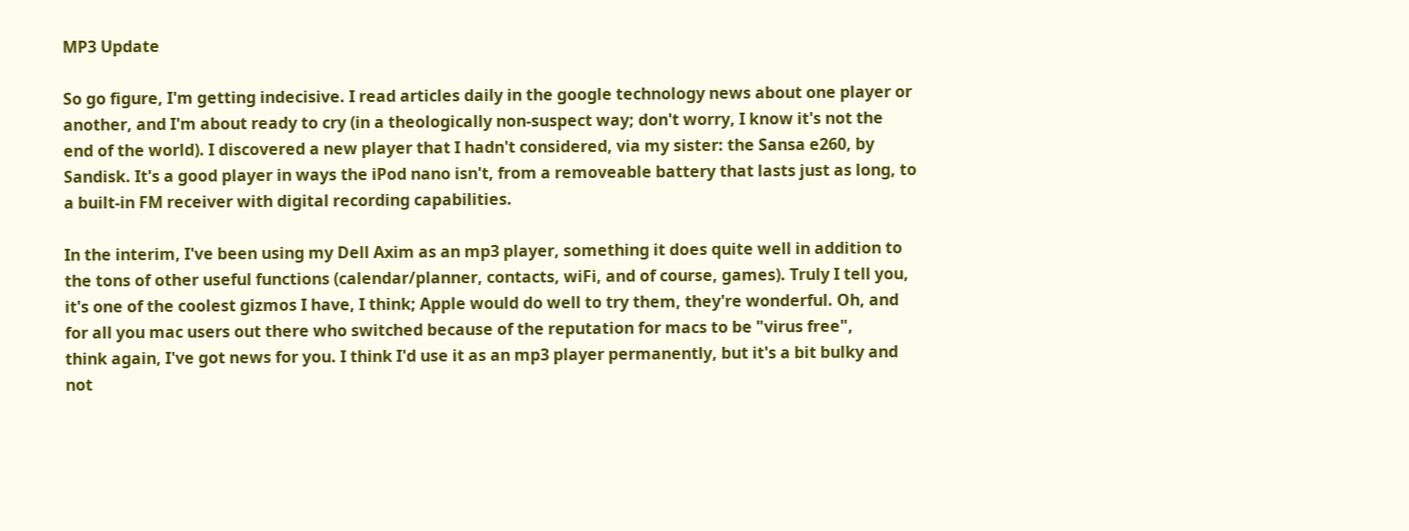MP3 Update

So go figure, I'm getting indecisive. I read articles daily in the google technology news about one player or another, and I'm about ready to cry (in a theologically non-suspect way; don't worry, I know it's not the end of the world). I discovered a new player that I hadn't considered, via my sister: the Sansa e260, by Sandisk. It's a good player in ways the iPod nano isn't, from a removeable battery that lasts just as long, to a built-in FM receiver with digital recording capabilities.

In the interim, I've been using my Dell Axim as an mp3 player, something it does quite well in addition to the tons of other useful functions (calendar/planner, contacts, wiFi, and of course, games). Truly I tell you, it's one of the coolest gizmos I have, I think; Apple would do well to try them, they're wonderful. Oh, and for all you mac users out there who switched because of the reputation for macs to be "virus free",
think again, I've got news for you. I think I'd use it as an mp3 player permanently, but it's a bit bulky and not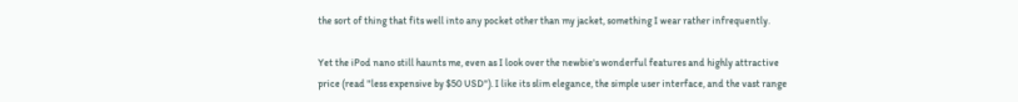the sort of thing that fits well into any pocket other than my jacket, something I wear rather infrequently.

Yet the iPod nano still haunts me, even as I look over the newbie's wonderful features and highly attractive price (read "less expensive by $50 USD"). I like its slim elegance, the simple user interface, and the vast range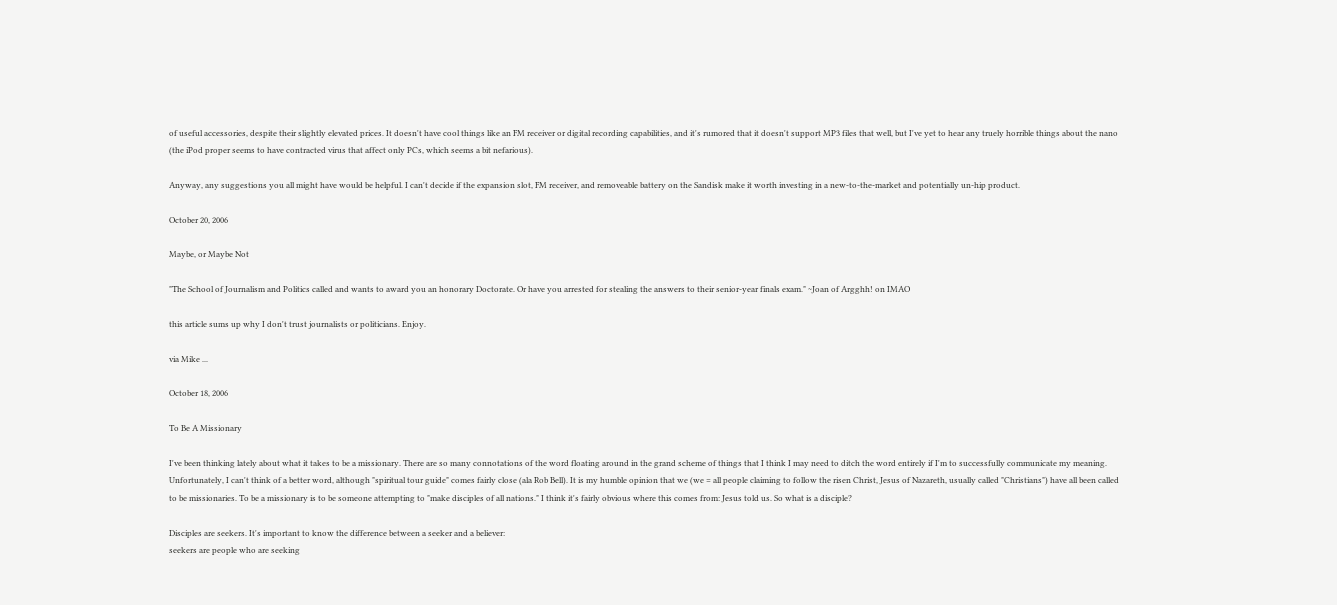of useful accessories, despite their slightly elevated prices. It doesn't have cool things like an FM receiver or digital recording capabilities, and it's rumored that it doesn't support MP3 files that well, but I've yet to hear any truely horrible things about the nano (the iPod proper seems to have contracted virus that affect only PCs, which seems a bit nefarious).

Anyway, any suggestions you all might have would be helpful. I can't decide if the expansion slot, FM receiver, and removeable battery on the Sandisk make it worth investing in a new-to-the-market and potentially un-hip product.

October 20, 2006

Maybe, or Maybe Not

"The School of Journalism and Politics called and wants to award you an honorary Doctorate. Or have you arrested for stealing the answers to their senior-year finals exam." ~Joan of Argghh! on IMAO

this article sums up why I don't trust journalists or politicians. Enjoy.

via Mike ...

October 18, 2006

To Be A Missionary

I've been thinking lately about what it takes to be a missionary. There are so many connotations of the word floating around in the grand scheme of things that I think I may need to ditch the word entirely if I'm to successfully communicate my meaning. Unfortunately, I can't think of a better word, although "spiritual tour guide" comes fairly close (ala Rob Bell). It is my humble opinion that we (we = all people claiming to follow the risen Christ, Jesus of Nazareth, usually called "Christians") have all been called to be missionaries. To be a missionary is to be someone attempting to "make disciples of all nations." I think it's fairly obvious where this comes from: Jesus told us. So what is a disciple?

Disciples are seekers. It's important to know the difference between a seeker and a believer:
seekers are people who are seeking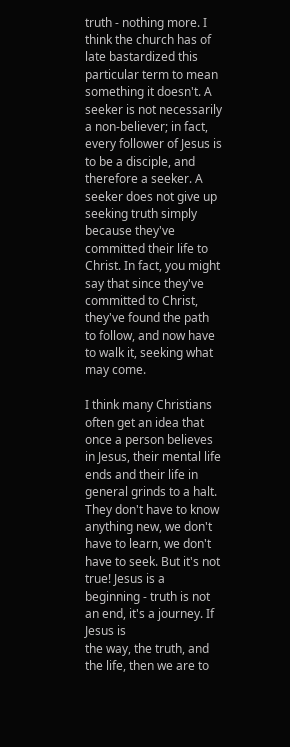truth - nothing more. I think the church has of late bastardized this particular term to mean something it doesn't. A seeker is not necessarily a non-believer; in fact, every follower of Jesus is to be a disciple, and therefore a seeker. A seeker does not give up seeking truth simply because they've committed their life to Christ. In fact, you might say that since they've committed to Christ, they've found the path to follow, and now have to walk it, seeking what may come.

I think many Christians often get an idea that once a person believes in Jesus, their mental life ends and their life in general grinds to a halt. They don't have to know anything new, we don't have to learn, we don't have to seek. But it's not true! Jesus is a beginning - truth is not an end, it's a journey. If Jesus is
the way, the truth, and the life, then we are to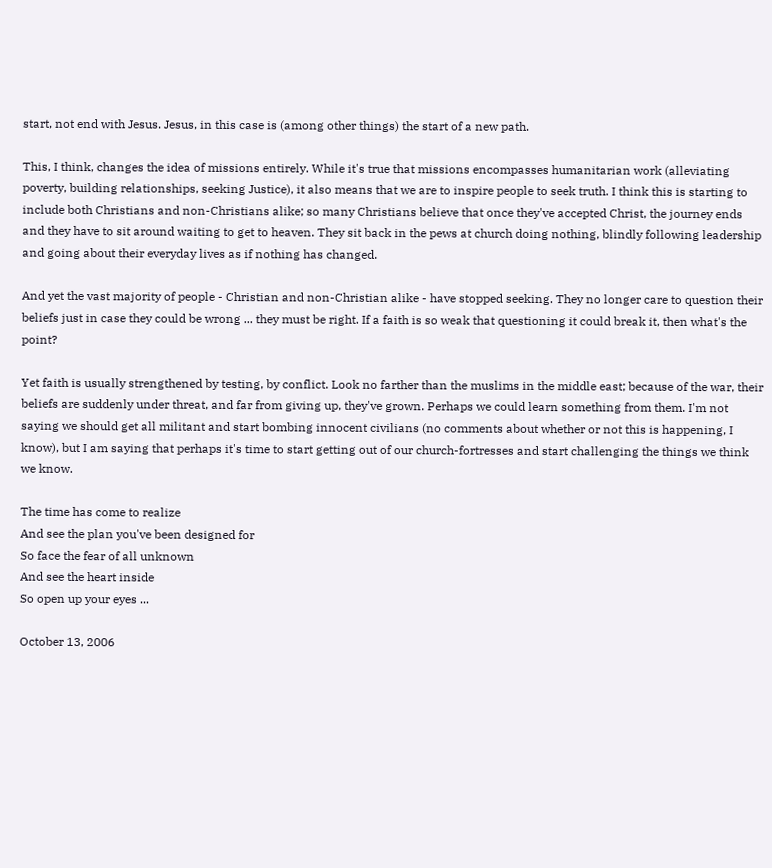start, not end with Jesus. Jesus, in this case is (among other things) the start of a new path.

This, I think, changes the idea of missions entirely. While it's true that missions encompasses humanitarian work (alleviating poverty, building relationships, seeking Justice), it also means that we are to inspire people to seek truth. I think this is starting to include both Christians and non-Christians alike; so many Christians believe that once they've accepted Christ, the journey ends and they have to sit around waiting to get to heaven. They sit back in the pews at church doing nothing, blindly following leadership and going about their everyday lives as if nothing has changed.

And yet the vast majority of people - Christian and non-Christian alike - have stopped seeking. They no longer care to question their beliefs just in case they could be wrong ... they must be right. If a faith is so weak that questioning it could break it, then what's the point?

Yet faith is usually strengthened by testing, by conflict. Look no farther than the muslims in the middle east; because of the war, their beliefs are suddenly under threat, and far from giving up, they've grown. Perhaps we could learn something from them. I'm not saying we should get all militant and start bombing innocent civilians (no comments about whether or not this is happening, I know), but I am saying that perhaps it's time to start getting out of our church-fortresses and start challenging the things we think we know.

The time has come to realize
And see the plan you've been designed for
So face the fear of all unknown
And see the heart inside
So open up your eyes ...

October 13, 2006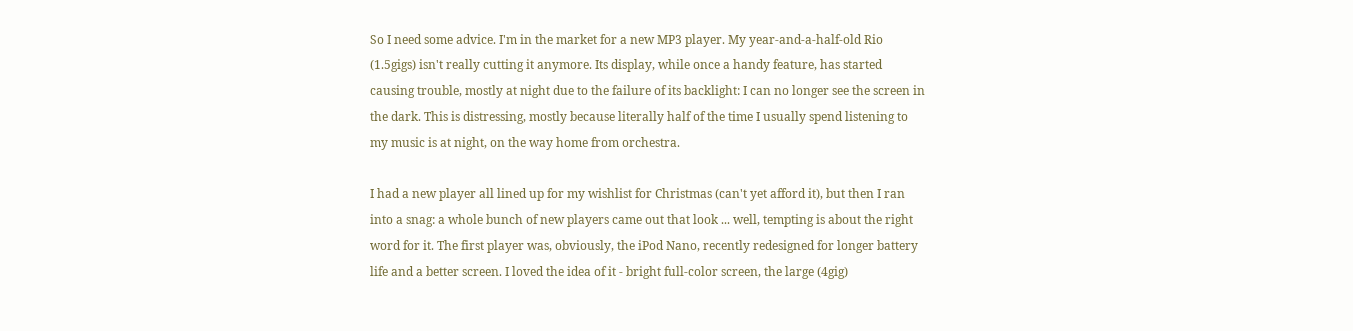So I need some advice. I'm in the market for a new MP3 player. My year-and-a-half-old Rio (1.5gigs) isn't really cutting it anymore. Its display, while once a handy feature, has started causing trouble, mostly at night due to the failure of its backlight: I can no longer see the screen in the dark. This is distressing, mostly because literally half of the time I usually spend listening to my music is at night, on the way home from orchestra.

I had a new player all lined up for my wishlist for Christmas (can't yet afford it), but then I ran into a snag: a whole bunch of new players came out that look ... well, tempting is about the right word for it. The first player was, obviously, the iPod Nano, recently redesigned for longer battery life and a better screen. I loved the idea of it - bright full-color screen, the large (4gig)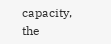capacity, the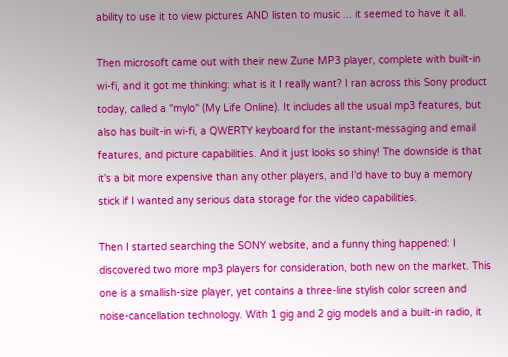ability to use it to view pictures AND listen to music ... it seemed to have it all.

Then microsoft came out with their new Zune MP3 player, complete with built-in wi-fi, and it got me thinking: what is it I really want? I ran across this Sony product today, called a "mylo" (My Life Online). It includes all the usual mp3 features, but also has built-in wi-fi, a QWERTY keyboard for the instant-messaging and email features, and picture capabilities. And it just looks so shiny! The downside is that it's a bit more expensive than any other players, and I'd have to buy a memory stick if I wanted any serious data storage for the video capabilities.

Then I started searching the SONY website, and a funny thing happened: I discovered two more mp3 players for consideration, both new on the market. This one is a smallish-size player, yet contains a three-line stylish color screen and noise-cancellation technology. With 1 gig and 2 gig models and a built-in radio, it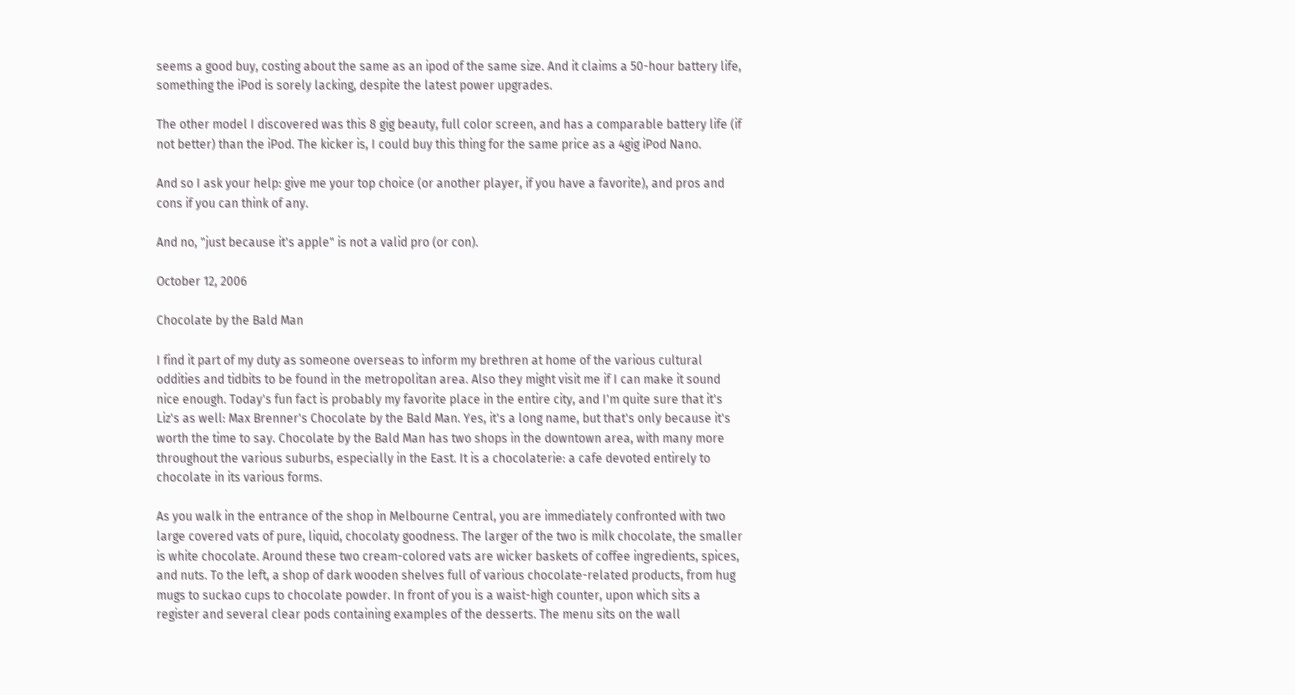seems a good buy, costing about the same as an ipod of the same size. And it claims a 50-hour battery life, something the iPod is sorely lacking, despite the latest power upgrades.

The other model I discovered was this 8 gig beauty, full color screen, and has a comparable battery life (if not better) than the iPod. The kicker is, I could buy this thing for the same price as a 4gig iPod Nano.

And so I ask your help: give me your top choice (or another player, if you have a favorite), and pros and cons if you can think of any.

And no, "just because it's apple" is not a valid pro (or con).

October 12, 2006

Chocolate by the Bald Man

I find it part of my duty as someone overseas to inform my brethren at home of the various cultural oddities and tidbits to be found in the metropolitan area. Also they might visit me if I can make it sound nice enough. Today's fun fact is probably my favorite place in the entire city, and I'm quite sure that it's Liz's as well: Max Brenner's Chocolate by the Bald Man. Yes, it's a long name, but that's only because it's worth the time to say. Chocolate by the Bald Man has two shops in the downtown area, with many more throughout the various suburbs, especially in the East. It is a chocolaterie: a cafe devoted entirely to chocolate in its various forms.

As you walk in the entrance of the shop in Melbourne Central, you are immediately confronted with two large covered vats of pure, liquid, chocolaty goodness. The larger of the two is milk chocolate, the smaller is white chocolate. Around these two cream-colored vats are wicker baskets of coffee ingredients, spices, and nuts. To the left, a shop of dark wooden shelves full of various chocolate-related products, from hug mugs to suckao cups to chocolate powder. In front of you is a waist-high counter, upon which sits a register and several clear pods containing examples of the desserts. The menu sits on the wall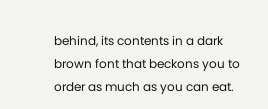behind, its contents in a dark brown font that beckons you to order as much as you can eat.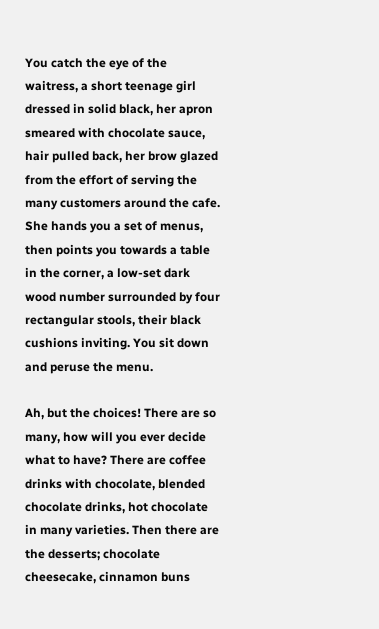You catch the eye of the waitress, a short teenage girl dressed in solid black, her apron smeared with chocolate sauce, hair pulled back, her brow glazed from the effort of serving the many customers around the cafe. She hands you a set of menus, then points you towards a table in the corner, a low-set dark wood number surrounded by four rectangular stools, their black cushions inviting. You sit down and peruse the menu.

Ah, but the choices! There are so many, how will you ever decide what to have? There are coffee drinks with chocolate, blended chocolate drinks, hot chocolate in many varieties. Then there are the desserts; chocolate cheesecake, cinnamon buns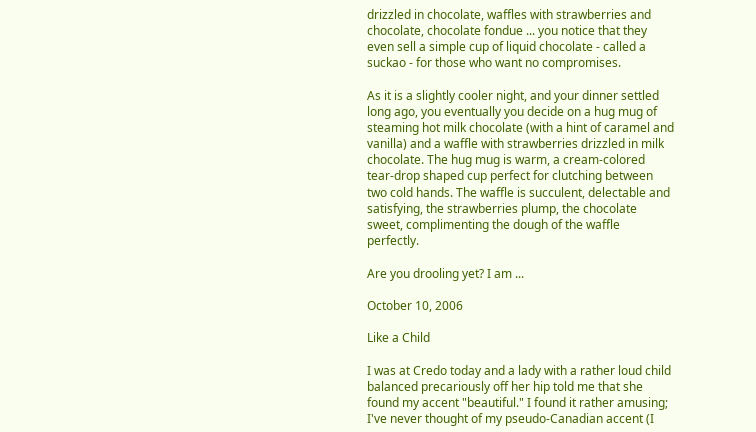drizzled in chocolate, waffles with strawberries and chocolate, chocolate fondue ... you notice that they even sell a simple cup of liquid chocolate - called a suckao - for those who want no compromises.

As it is a slightly cooler night, and your dinner settled long ago, you eventually you decide on a hug mug of steaming hot milk chocolate (with a hint of caramel and vanilla) and a waffle with strawberries drizzled in milk chocolate. The hug mug is warm, a cream-colored tear-drop shaped cup perfect for clutching between two cold hands. The waffle is succulent, delectable and satisfying, the strawberries plump, the chocolate sweet, complimenting the dough of the waffle perfectly.

Are you drooling yet? I am ...

October 10, 2006

Like a Child

I was at Credo today and a lady with a rather loud child balanced precariously off her hip told me that she found my accent "beautiful." I found it rather amusing; I've never thought of my pseudo-Canadian accent (I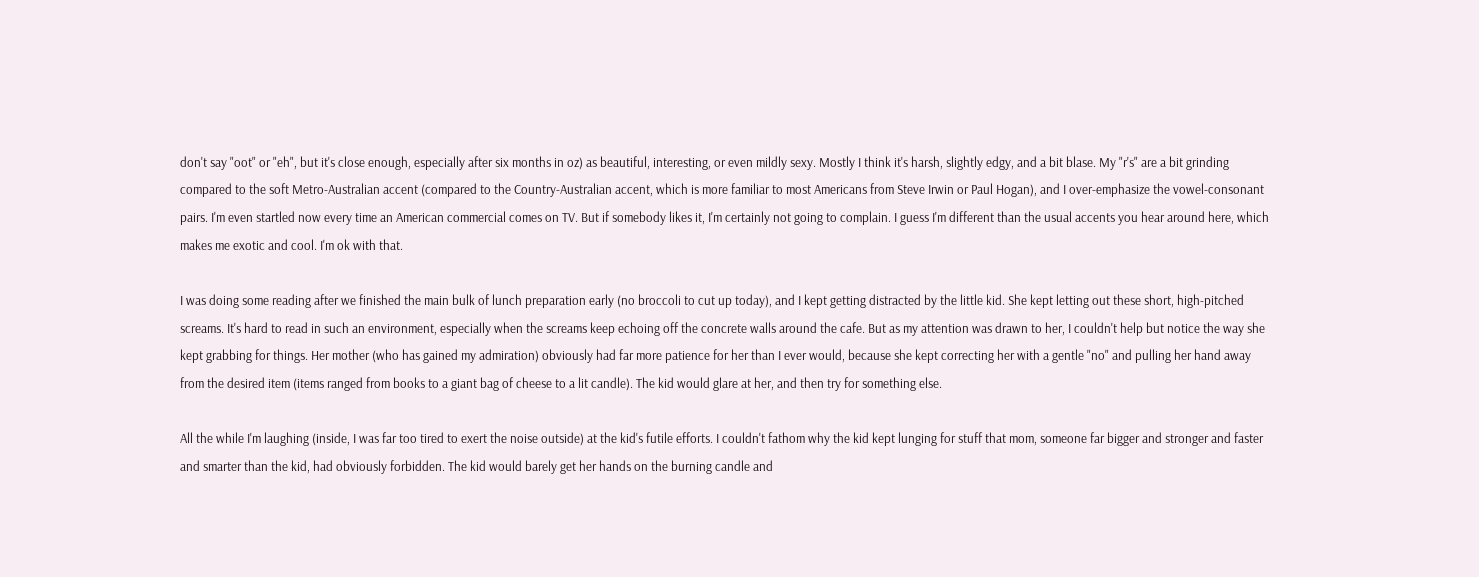don't say "oot" or "eh", but it's close enough, especially after six months in oz) as beautiful, interesting, or even mildly sexy. Mostly I think it's harsh, slightly edgy, and a bit blase. My "r's" are a bit grinding compared to the soft Metro-Australian accent (compared to the Country-Australian accent, which is more familiar to most Americans from Steve Irwin or Paul Hogan), and I over-emphasize the vowel-consonant pairs. I'm even startled now every time an American commercial comes on TV. But if somebody likes it, I'm certainly not going to complain. I guess I'm different than the usual accents you hear around here, which makes me exotic and cool. I'm ok with that.

I was doing some reading after we finished the main bulk of lunch preparation early (no broccoli to cut up today), and I kept getting distracted by the little kid. She kept letting out these short, high-pitched screams. It's hard to read in such an environment, especially when the screams keep echoing off the concrete walls around the cafe. But as my attention was drawn to her, I couldn't help but notice the way she kept grabbing for things. Her mother (who has gained my admiration) obviously had far more patience for her than I ever would, because she kept correcting her with a gentle "no" and pulling her hand away from the desired item (items ranged from books to a giant bag of cheese to a lit candle). The kid would glare at her, and then try for something else.

All the while I'm laughing (inside, I was far too tired to exert the noise outside) at the kid's futile efforts. I couldn't fathom why the kid kept lunging for stuff that mom, someone far bigger and stronger and faster and smarter than the kid, had obviously forbidden. The kid would barely get her hands on the burning candle and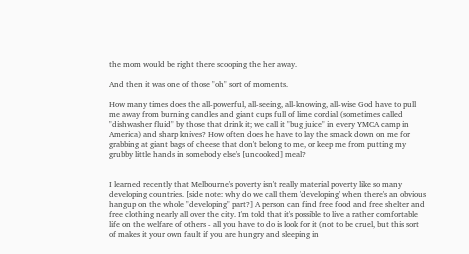the mom would be right there scooping the her away.

And then it was one of those "oh" sort of moments.

How many times does the all-powerful, all-seeing, all-knowing, all-wise God have to pull me away from burning candles and giant cups full of lime cordial (sometimes called "dishwasher fluid" by those that drink it; we call it "bug juice" in every YMCA camp in America) and sharp knives? How often does he have to lay the smack down on me for grabbing at giant bags of cheese that don't belong to me, or keep me from putting my grubby little hands in somebody else's [uncooked] meal?


I learned recently that Melbourne's poverty isn't really material poverty like so many developing countries. [side note: why do we call them 'developing' when there's an obvious hangup on the whole "developing" part?] A person can find free food and free shelter and free clothing nearly all over the city. I'm told that it's possible to live a rather comfortable life on the welfare of others - all you have to do is look for it (not to be cruel, but this sort of makes it your own fault if you are hungry and sleeping in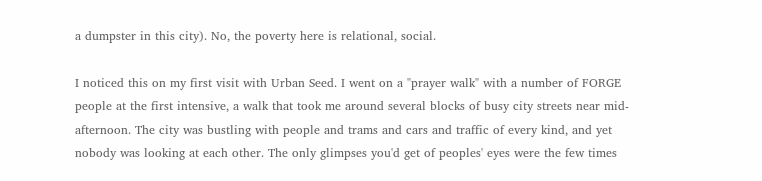a dumpster in this city). No, the poverty here is relational, social.

I noticed this on my first visit with Urban Seed. I went on a "prayer walk" with a number of FORGE people at the first intensive, a walk that took me around several blocks of busy city streets near mid-afternoon. The city was bustling with people and trams and cars and traffic of every kind, and yet nobody was looking at each other. The only glimpses you'd get of peoples' eyes were the few times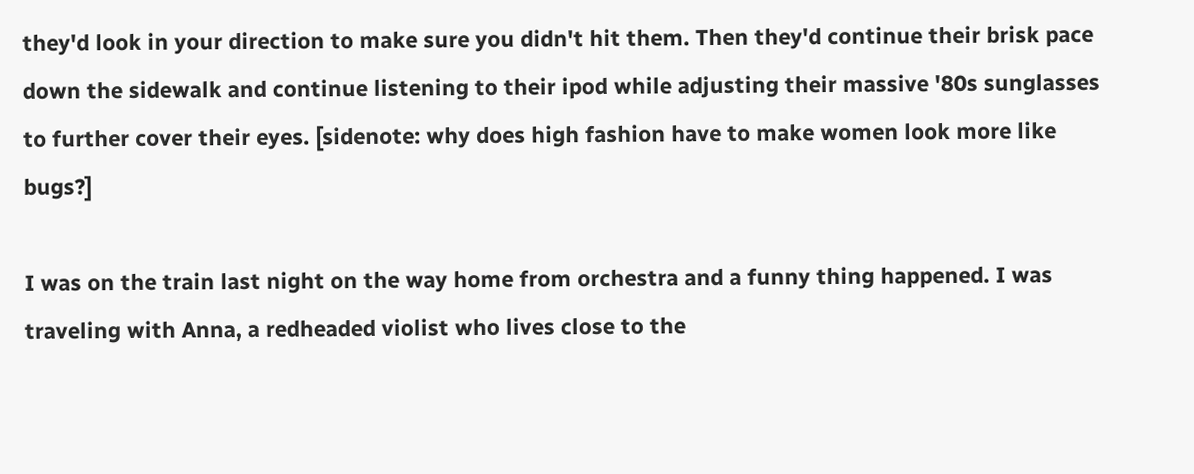they'd look in your direction to make sure you didn't hit them. Then they'd continue their brisk pace down the sidewalk and continue listening to their ipod while adjusting their massive '80s sunglasses to further cover their eyes. [sidenote: why does high fashion have to make women look more like bugs?]

I was on the train last night on the way home from orchestra and a funny thing happened. I was traveling with Anna, a redheaded violist who lives close to the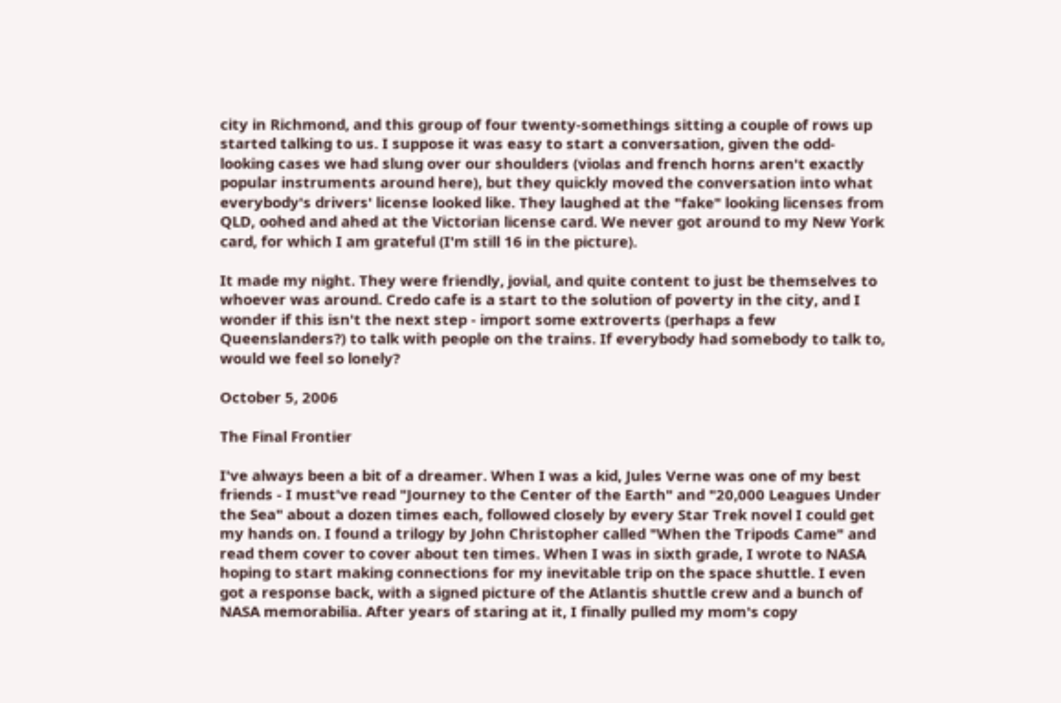city in Richmond, and this group of four twenty-somethings sitting a couple of rows up started talking to us. I suppose it was easy to start a conversation, given the odd-looking cases we had slung over our shoulders (violas and french horns aren't exactly popular instruments around here), but they quickly moved the conversation into what everybody's drivers' license looked like. They laughed at the "fake" looking licenses from QLD, oohed and ahed at the Victorian license card. We never got around to my New York card, for which I am grateful (I'm still 16 in the picture).

It made my night. They were friendly, jovial, and quite content to just be themselves to whoever was around. Credo cafe is a start to the solution of poverty in the city, and I wonder if this isn't the next step - import some extroverts (perhaps a few Queenslanders?) to talk with people on the trains. If everybody had somebody to talk to, would we feel so lonely?

October 5, 2006

The Final Frontier

I've always been a bit of a dreamer. When I was a kid, Jules Verne was one of my best friends - I must've read "Journey to the Center of the Earth" and "20,000 Leagues Under the Sea" about a dozen times each, followed closely by every Star Trek novel I could get my hands on. I found a trilogy by John Christopher called "When the Tripods Came" and read them cover to cover about ten times. When I was in sixth grade, I wrote to NASA hoping to start making connections for my inevitable trip on the space shuttle. I even got a response back, with a signed picture of the Atlantis shuttle crew and a bunch of NASA memorabilia. After years of staring at it, I finally pulled my mom's copy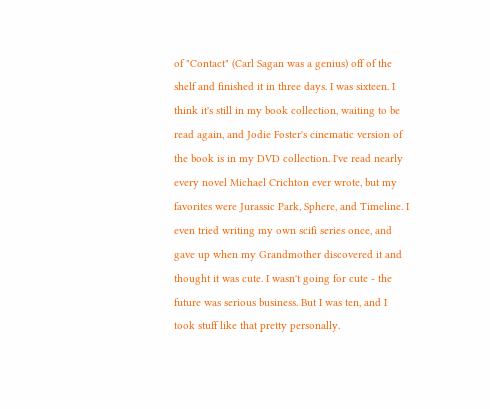of "Contact" (Carl Sagan was a genius) off of the shelf and finished it in three days. I was sixteen. I think it's still in my book collection, waiting to be read again, and Jodie Foster's cinematic version of the book is in my DVD collection. I've read nearly every novel Michael Crichton ever wrote, but my favorites were Jurassic Park, Sphere, and Timeline. I even tried writing my own scifi series once, and gave up when my Grandmother discovered it and thought it was cute. I wasn't going for cute - the future was serious business. But I was ten, and I took stuff like that pretty personally.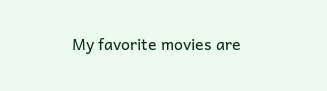My favorite movies are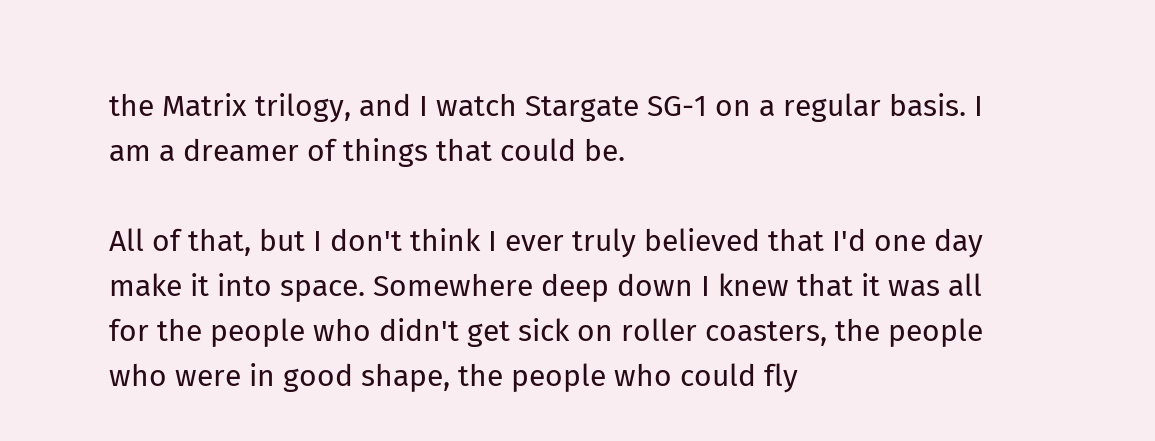the Matrix trilogy, and I watch Stargate SG-1 on a regular basis. I am a dreamer of things that could be.

All of that, but I don't think I ever truly believed that I'd one day make it into space. Somewhere deep down I knew that it was all for the people who didn't get sick on roller coasters, the people who were in good shape, the people who could fly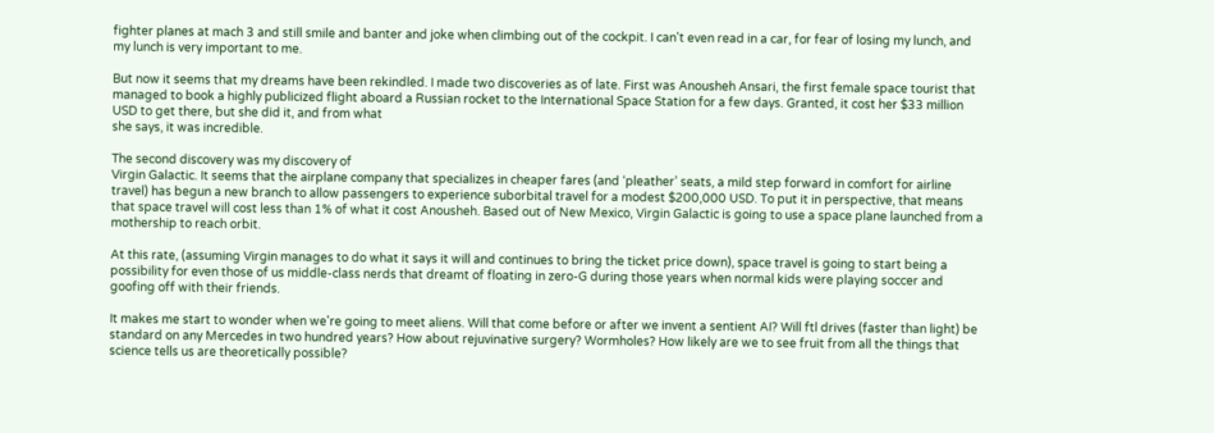fighter planes at mach 3 and still smile and banter and joke when climbing out of the cockpit. I can't even read in a car, for fear of losing my lunch, and my lunch is very important to me.

But now it seems that my dreams have been rekindled. I made two discoveries as of late. First was Anousheh Ansari, the first female space tourist that managed to book a highly publicized flight aboard a Russian rocket to the International Space Station for a few days. Granted, it cost her $33 million USD to get there, but she did it, and from what
she says, it was incredible.

The second discovery was my discovery of
Virgin Galactic. It seems that the airplane company that specializes in cheaper fares (and ‘pleather’ seats, a mild step forward in comfort for airline travel) has begun a new branch to allow passengers to experience suborbital travel for a modest $200,000 USD. To put it in perspective, that means that space travel will cost less than 1% of what it cost Anousheh. Based out of New Mexico, Virgin Galactic is going to use a space plane launched from a mothership to reach orbit.

At this rate, (assuming Virgin manages to do what it says it will and continues to bring the ticket price down), space travel is going to start being a possibility for even those of us middle-class nerds that dreamt of floating in zero-G during those years when normal kids were playing soccer and goofing off with their friends.

It makes me start to wonder when we're going to meet aliens. Will that come before or after we invent a sentient AI? Will ftl drives (faster than light) be standard on any Mercedes in two hundred years? How about rejuvinative surgery? Wormholes? How likely are we to see fruit from all the things that science tells us are theoretically possible?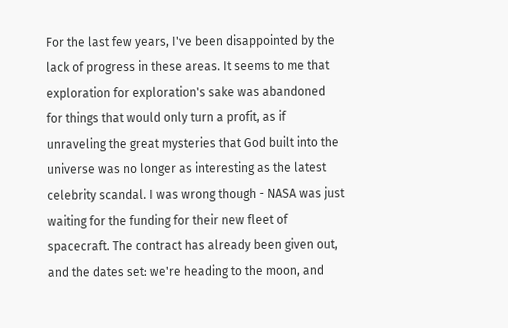For the last few years, I've been disappointed by the lack of progress in these areas. It seems to me that exploration for exploration's sake was abandoned for things that would only turn a profit, as if unraveling the great mysteries that God built into the universe was no longer as interesting as the latest celebrity scandal. I was wrong though - NASA was just waiting for the funding for their new fleet of spacecraft. The contract has already been given out, and the dates set: we're heading to the moon, and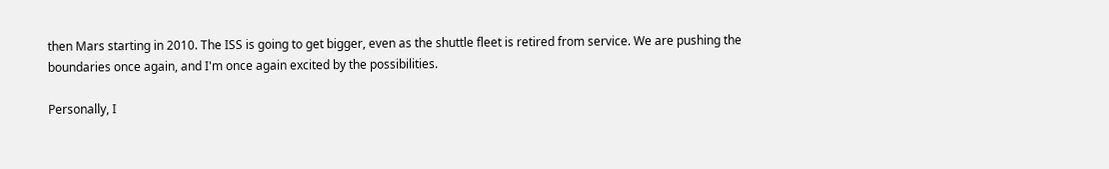then Mars starting in 2010. The ISS is going to get bigger, even as the shuttle fleet is retired from service. We are pushing the boundaries once again, and I'm once again excited by the possibilities.

Personally, I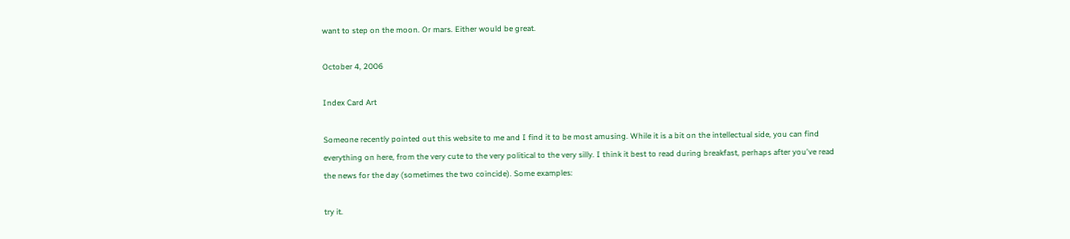want to step on the moon. Or mars. Either would be great.

October 4, 2006

Index Card Art

Someone recently pointed out this website to me and I find it to be most amusing. While it is a bit on the intellectual side, you can find everything on here, from the very cute to the very political to the very silly. I think it best to read during breakfast, perhaps after you've read the news for the day (sometimes the two coincide). Some examples:

try it.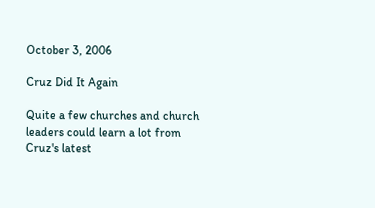October 3, 2006

Cruz Did It Again

Quite a few churches and church leaders could learn a lot from Cruz's latest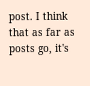post. I think that as far as posts go, it's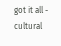got it all - cultural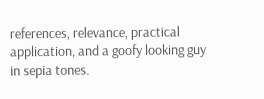references, relevance, practical application, and a goofy looking guy in sepia tones.